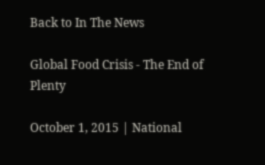Back to In The News

Global Food Crisis - The End of Plenty

October 1, 2015 | National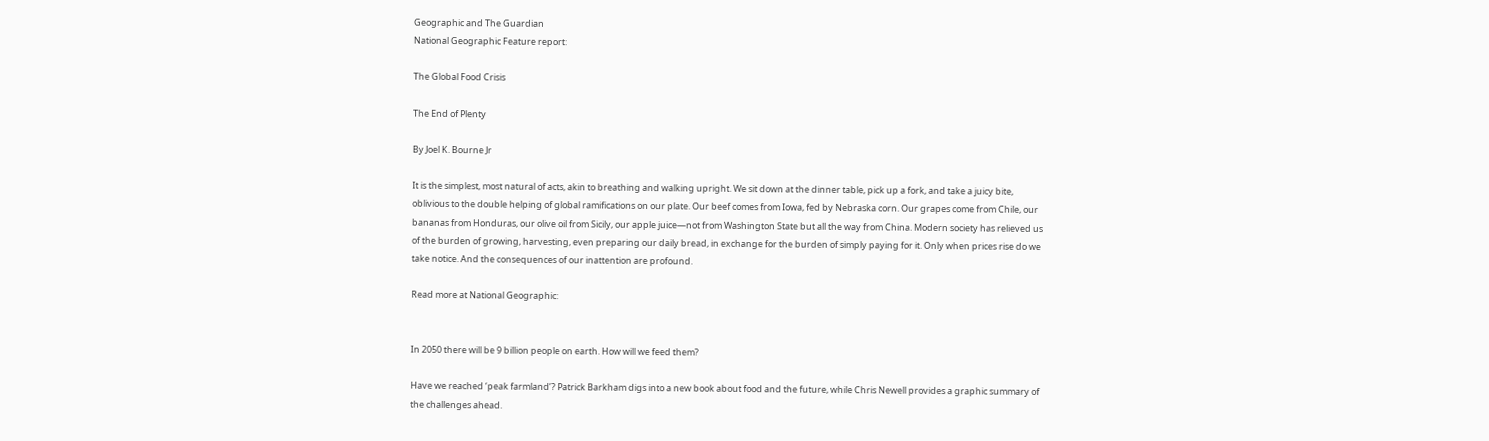Geographic and The Guardian
National Geographic Feature report:

The Global Food Crisis

The End of Plenty

By Joel K. Bourne Jr

It is the simplest, most natural of acts, akin to breathing and walking upright. We sit down at the dinner table, pick up a fork, and take a juicy bite, oblivious to the double helping of global ramifications on our plate. Our beef comes from Iowa, fed by Nebraska corn. Our grapes come from Chile, our bananas from Honduras, our olive oil from Sicily, our apple juice—not from Washington State but all the way from China. Modern society has relieved us of the burden of growing, harvesting, even preparing our daily bread, in exchange for the burden of simply paying for it. Only when prices rise do we take notice. And the consequences of our inattention are profound.

Read more at National Geographic:


In 2050 there will be 9 billion people on earth. How will we feed them?

Have we reached ‘peak farmland’? Patrick Barkham digs into a new book about food and the future, while Chris Newell provides a graphic summary of the challenges ahead.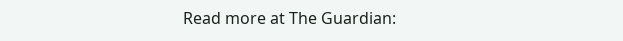Read more at The Guardian: